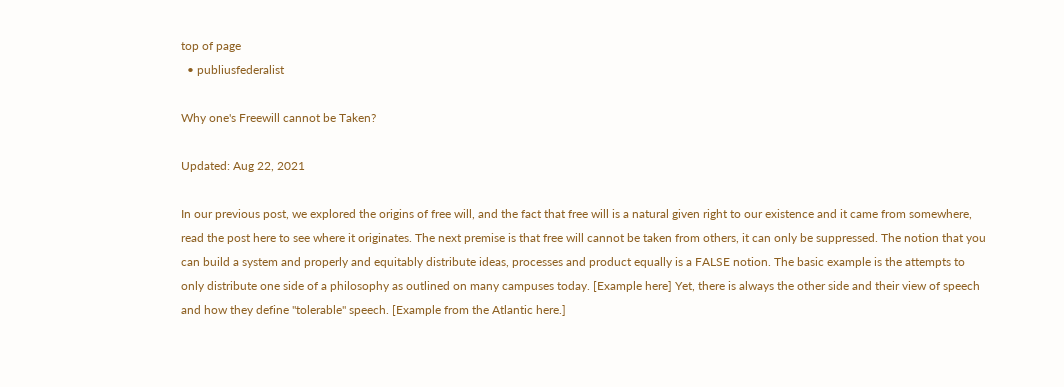top of page
  • publiusfederalist

Why one's Freewill cannot be Taken?

Updated: Aug 22, 2021

In our previous post, we explored the origins of free will, and the fact that free will is a natural given right to our existence and it came from somewhere, read the post here to see where it originates. The next premise is that free will cannot be taken from others, it can only be suppressed. The notion that you can build a system and properly and equitably distribute ideas, processes and product equally is a FALSE notion. The basic example is the attempts to only distribute one side of a philosophy as outlined on many campuses today. [Example here] Yet, there is always the other side and their view of speech and how they define "tolerable" speech. [Example from the Atlantic here.]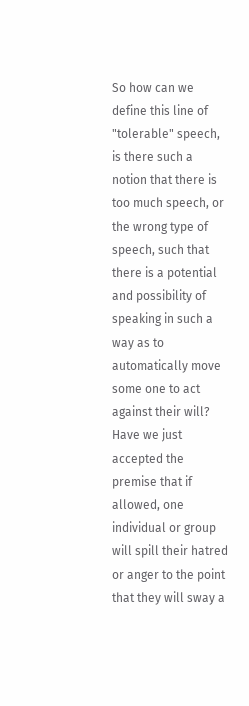So how can we define this line of "tolerable" speech, is there such a notion that there is too much speech, or the wrong type of speech, such that there is a potential and possibility of speaking in such a way as to automatically move some one to act against their will? Have we just accepted the premise that if allowed, one individual or group will spill their hatred or anger to the point that they will sway a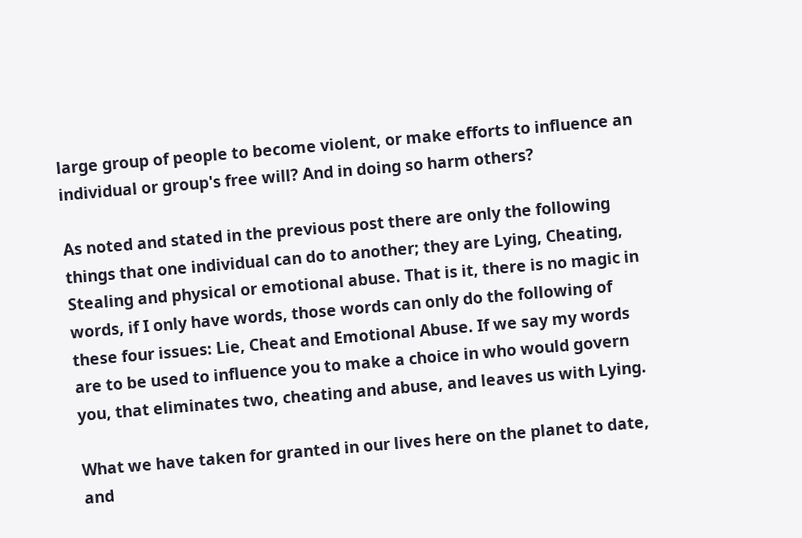large group of people to become violent, or make efforts to influence an individual or group's free will? And in doing so harm others?

As noted and stated in the previous post there are only the following things that one individual can do to another; they are Lying, Cheating, Stealing and physical or emotional abuse. That is it, there is no magic in words, if I only have words, those words can only do the following of these four issues: Lie, Cheat and Emotional Abuse. If we say my words are to be used to influence you to make a choice in who would govern you, that eliminates two, cheating and abuse, and leaves us with Lying.

What we have taken for granted in our lives here on the planet to date, and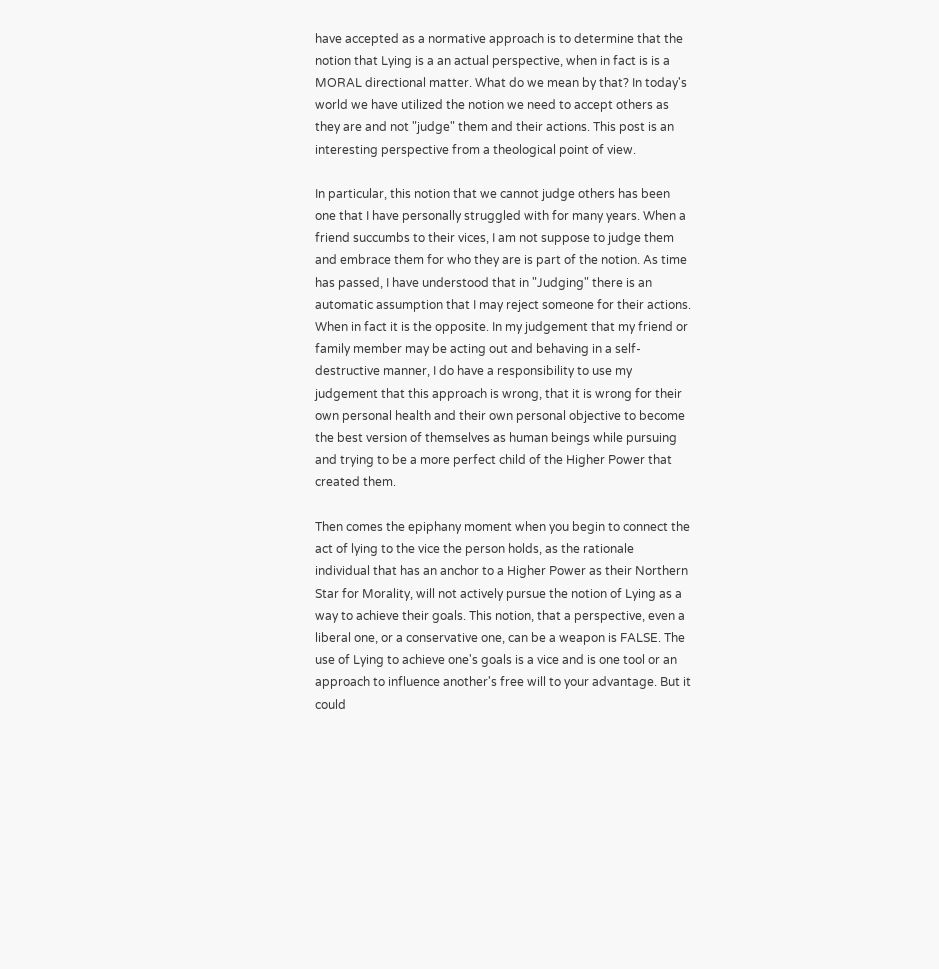have accepted as a normative approach is to determine that the notion that Lying is a an actual perspective, when in fact is is a MORAL directional matter. What do we mean by that? In today's world we have utilized the notion we need to accept others as they are and not "judge" them and their actions. This post is an interesting perspective from a theological point of view.

In particular, this notion that we cannot judge others has been one that I have personally struggled with for many years. When a friend succumbs to their vices, I am not suppose to judge them and embrace them for who they are is part of the notion. As time has passed, I have understood that in "Judging" there is an automatic assumption that I may reject someone for their actions. When in fact it is the opposite. In my judgement that my friend or family member may be acting out and behaving in a self-destructive manner, I do have a responsibility to use my judgement that this approach is wrong, that it is wrong for their own personal health and their own personal objective to become the best version of themselves as human beings while pursuing and trying to be a more perfect child of the Higher Power that created them.

Then comes the epiphany moment when you begin to connect the act of lying to the vice the person holds, as the rationale individual that has an anchor to a Higher Power as their Northern Star for Morality, will not actively pursue the notion of Lying as a way to achieve their goals. This notion, that a perspective, even a liberal one, or a conservative one, can be a weapon is FALSE. The use of Lying to achieve one's goals is a vice and is one tool or an approach to influence another's free will to your advantage. But it could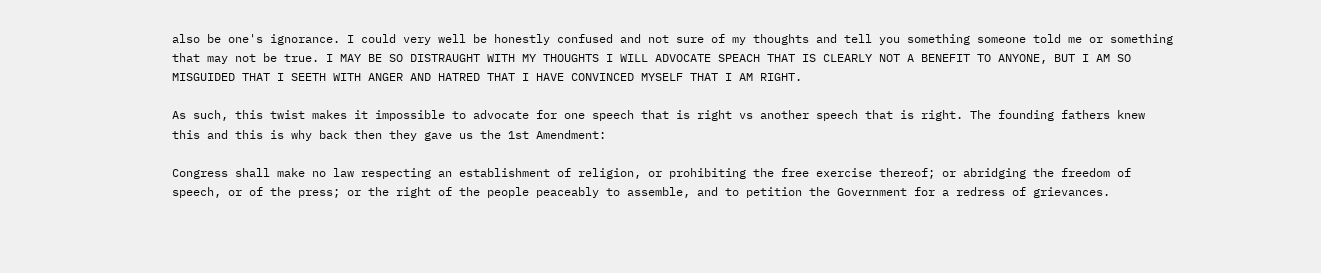also be one's ignorance. I could very well be honestly confused and not sure of my thoughts and tell you something someone told me or something that may not be true. I MAY BE SO DISTRAUGHT WITH MY THOUGHTS I WILL ADVOCATE SPEACH THAT IS CLEARLY NOT A BENEFIT TO ANYONE, BUT I AM SO MISGUIDED THAT I SEETH WITH ANGER AND HATRED THAT I HAVE CONVINCED MYSELF THAT I AM RIGHT.

As such, this twist makes it impossible to advocate for one speech that is right vs another speech that is right. The founding fathers knew this and this is why back then they gave us the 1st Amendment:

Congress shall make no law respecting an establishment of religion, or prohibiting the free exercise thereof; or abridging the freedom of speech, or of the press; or the right of the people peaceably to assemble, and to petition the Government for a redress of grievances.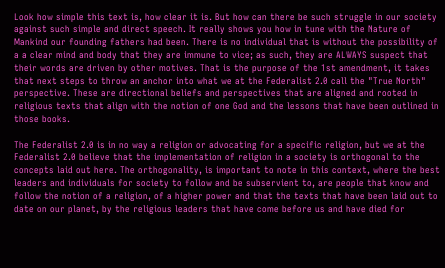Look how simple this text is, how clear it is. But how can there be such struggle in our society against such simple and direct speech. It really shows you how in tune with the Nature of Mankind our founding fathers had been. There is no individual that is without the possibility of a a clear mind and body that they are immune to vice; as such, they are ALWAYS suspect that their words are driven by other motives. That is the purpose of the 1st amendment, it takes that next steps to throw an anchor into what we at the Federalist 2.0 call the "True North" perspective. These are directional beliefs and perspectives that are aligned and rooted in religious texts that align with the notion of one God and the lessons that have been outlined in those books.

The Federalist 2.0 is in no way a religion or advocating for a specific religion, but we at the Federalist 2.0 believe that the implementation of religion in a society is orthogonal to the concepts laid out here. The orthogonality, is important to note in this context, where the best leaders and individuals for society to follow and be subservient to, are people that know and follow the notion of a religion, of a higher power and that the texts that have been laid out to date on our planet, by the religious leaders that have come before us and have died for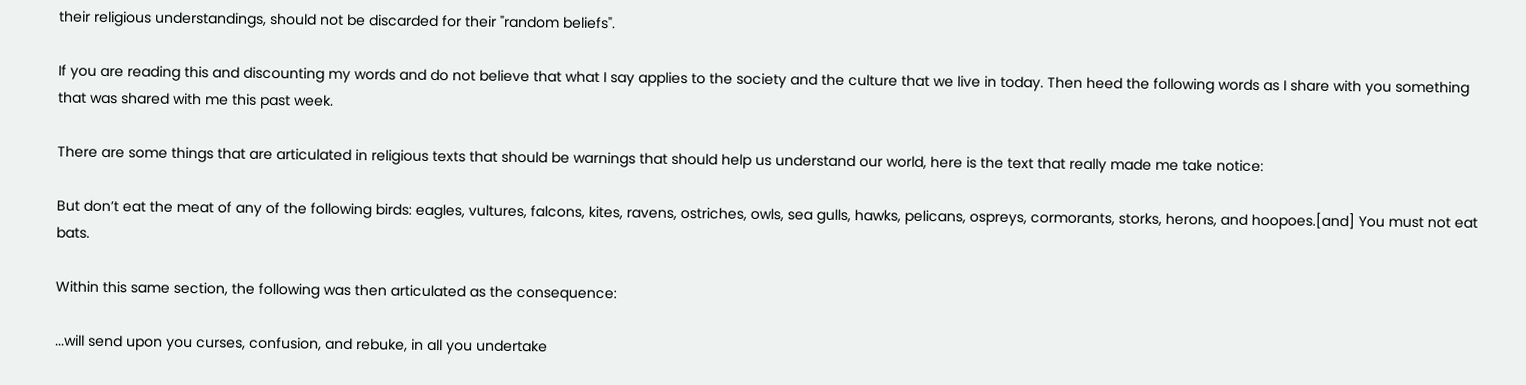their religious understandings, should not be discarded for their "random beliefs".

If you are reading this and discounting my words and do not believe that what I say applies to the society and the culture that we live in today. Then heed the following words as I share with you something that was shared with me this past week.

There are some things that are articulated in religious texts that should be warnings that should help us understand our world, here is the text that really made me take notice:

But don’t eat the meat of any of the following birds: eagles, vultures, falcons, kites, ravens, ostriches, owls, sea gulls, hawks, pelicans, ospreys, cormorants, storks, herons, and hoopoes.[and] You must not eat bats.

Within this same section, the following was then articulated as the consequence:

...will send upon you curses, confusion, and rebuke, in all you undertake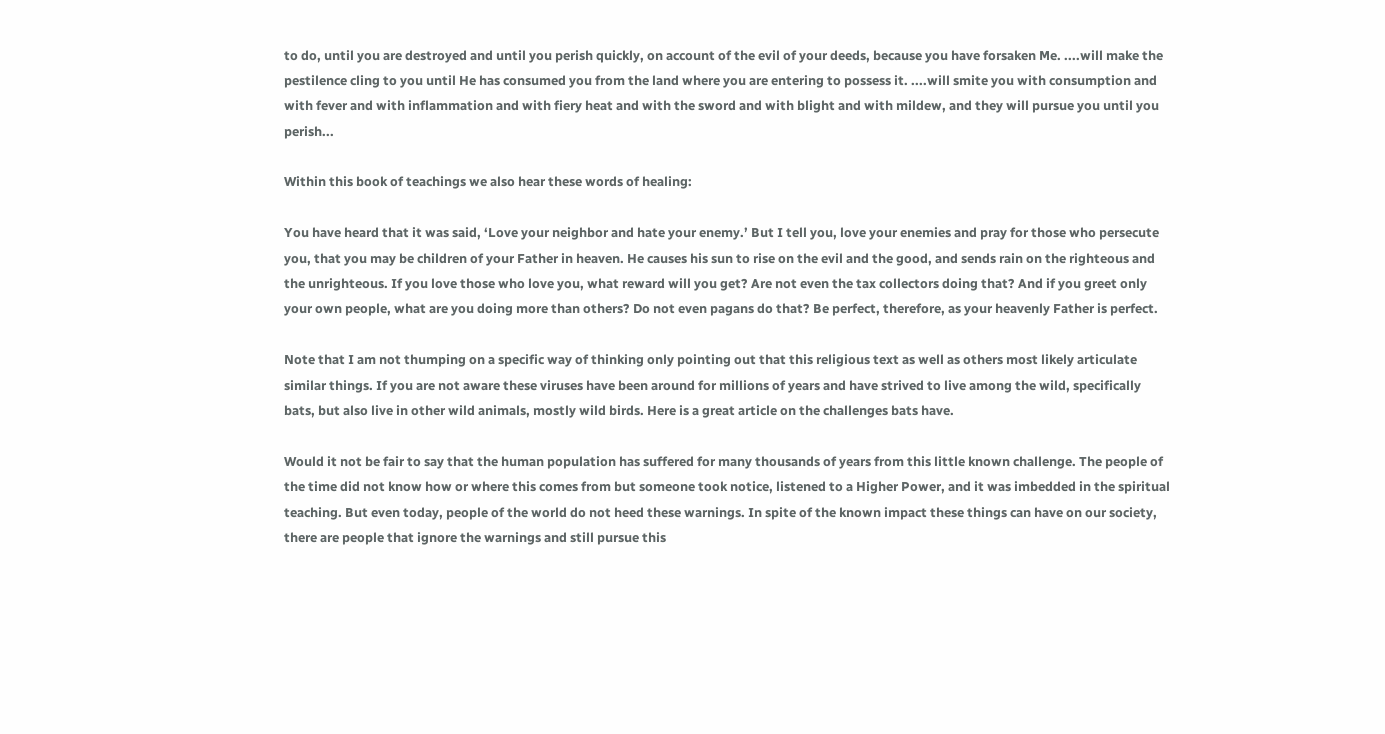to do, until you are destroyed and until you perish quickly, on account of the evil of your deeds, because you have forsaken Me. ....will make the pestilence cling to you until He has consumed you from the land where you are entering to possess it. ....will smite you with consumption and with fever and with inflammation and with fiery heat and with the sword and with blight and with mildew, and they will pursue you until you perish...

Within this book of teachings we also hear these words of healing:

You have heard that it was said, ‘Love your neighbor and hate your enemy.’ But I tell you, love your enemies and pray for those who persecute you, that you may be children of your Father in heaven. He causes his sun to rise on the evil and the good, and sends rain on the righteous and the unrighteous. If you love those who love you, what reward will you get? Are not even the tax collectors doing that? And if you greet only your own people, what are you doing more than others? Do not even pagans do that? Be perfect, therefore, as your heavenly Father is perfect.

Note that I am not thumping on a specific way of thinking only pointing out that this religious text as well as others most likely articulate similar things. If you are not aware these viruses have been around for millions of years and have strived to live among the wild, specifically bats, but also live in other wild animals, mostly wild birds. Here is a great article on the challenges bats have.

Would it not be fair to say that the human population has suffered for many thousands of years from this little known challenge. The people of the time did not know how or where this comes from but someone took notice, listened to a Higher Power, and it was imbedded in the spiritual teaching. But even today, people of the world do not heed these warnings. In spite of the known impact these things can have on our society, there are people that ignore the warnings and still pursue this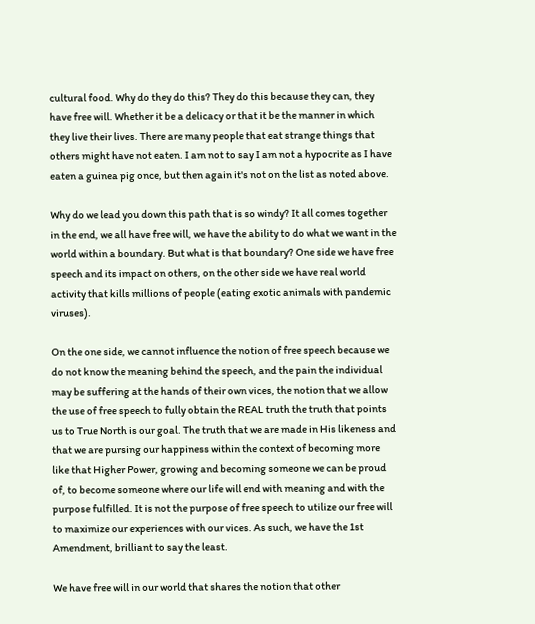cultural food. Why do they do this? They do this because they can, they have free will. Whether it be a delicacy or that it be the manner in which they live their lives. There are many people that eat strange things that others might have not eaten. I am not to say I am not a hypocrite as I have eaten a guinea pig once, but then again it's not on the list as noted above.

Why do we lead you down this path that is so windy? It all comes together in the end, we all have free will, we have the ability to do what we want in the world within a boundary. But what is that boundary? One side we have free speech and its impact on others, on the other side we have real world activity that kills millions of people (eating exotic animals with pandemic viruses).

On the one side, we cannot influence the notion of free speech because we do not know the meaning behind the speech, and the pain the individual may be suffering at the hands of their own vices, the notion that we allow the use of free speech to fully obtain the REAL truth the truth that points us to True North is our goal. The truth that we are made in His likeness and that we are pursing our happiness within the context of becoming more like that Higher Power, growing and becoming someone we can be proud of, to become someone where our life will end with meaning and with the purpose fulfilled. It is not the purpose of free speech to utilize our free will to maximize our experiences with our vices. As such, we have the 1st Amendment, brilliant to say the least.

We have free will in our world that shares the notion that other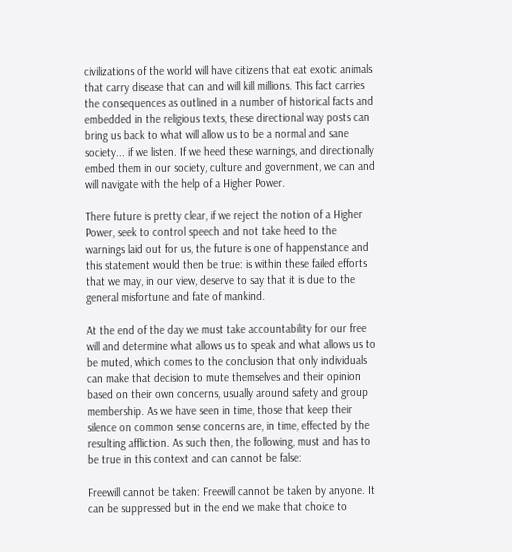civilizations of the world will have citizens that eat exotic animals that carry disease that can and will kill millions. This fact carries the consequences as outlined in a number of historical facts and embedded in the religious texts, these directional way posts can bring us back to what will allow us to be a normal and sane society... if we listen. If we heed these warnings, and directionally embed them in our society, culture and government, we can and will navigate with the help of a Higher Power.

There future is pretty clear, if we reject the notion of a Higher Power, seek to control speech and not take heed to the warnings laid out for us, the future is one of happenstance and this statement would then be true: is within these failed efforts that we may, in our view, deserve to say that it is due to the general misfortune and fate of mankind.

At the end of the day we must take accountability for our free will and determine what allows us to speak and what allows us to be muted, which comes to the conclusion that only individuals can make that decision to mute themselves and their opinion based on their own concerns, usually around safety and group membership. As we have seen in time, those that keep their silence on common sense concerns are, in time, effected by the resulting affliction. As such then, the following, must and has to be true in this context and can cannot be false:

Freewill cannot be taken: Freewill cannot be taken by anyone. It can be suppressed but in the end we make that choice to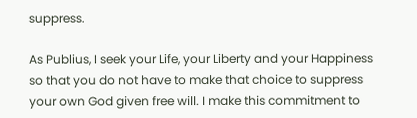suppress.

As Publius, I seek your Life, your Liberty and your Happiness so that you do not have to make that choice to suppress your own God given free will. I make this commitment to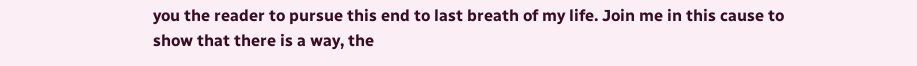you the reader to pursue this end to last breath of my life. Join me in this cause to show that there is a way, the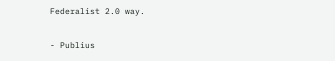Federalist 2.0 way.

- Publius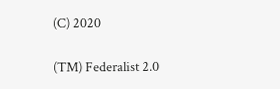(C) 2020

(TM) Federalist 2.0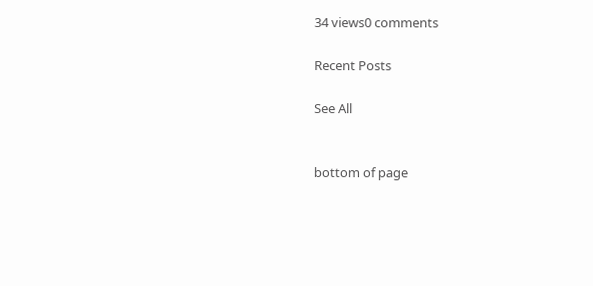34 views0 comments

Recent Posts

See All


bottom of page